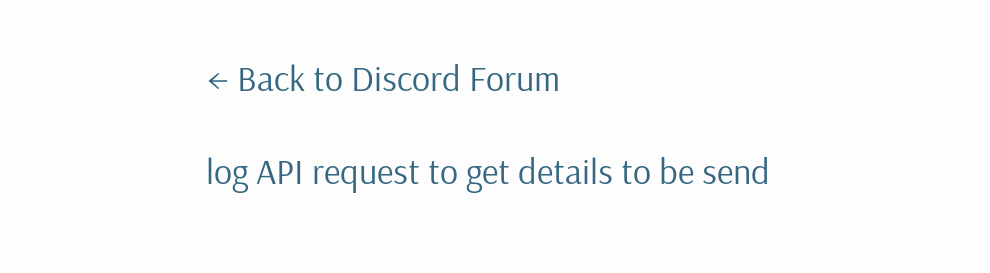← Back to Discord Forum

log API request to get details to be send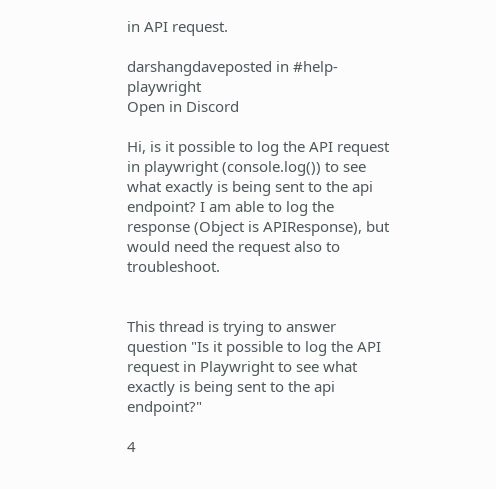in API request.

darshangdaveposted in #help-playwright
Open in Discord

Hi, is it possible to log the API request in playwright (console.log()) to see what exactly is being sent to the api endpoint? I am able to log the response (Object is APIResponse), but would need the request also to troubleshoot.


This thread is trying to answer question "Is it possible to log the API request in Playwright to see what exactly is being sent to the api endpoint?"

4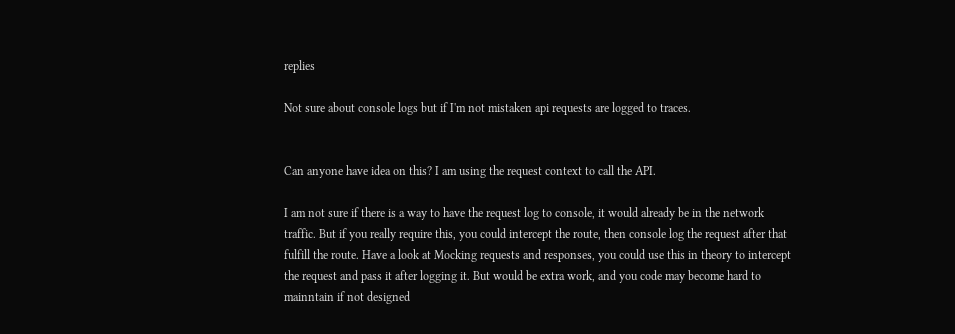replies

Not sure about console logs but if I'm not mistaken api requests are logged to traces.


Can anyone have idea on this? I am using the request context to call the API.

I am not sure if there is a way to have the request log to console, it would already be in the network traffic. But if you really require this, you could intercept the route, then console log the request after that fulfill the route. Have a look at Mocking requests and responses, you could use this in theory to intercept the request and pass it after logging it. But would be extra work, and you code may become hard to mainntain if not designed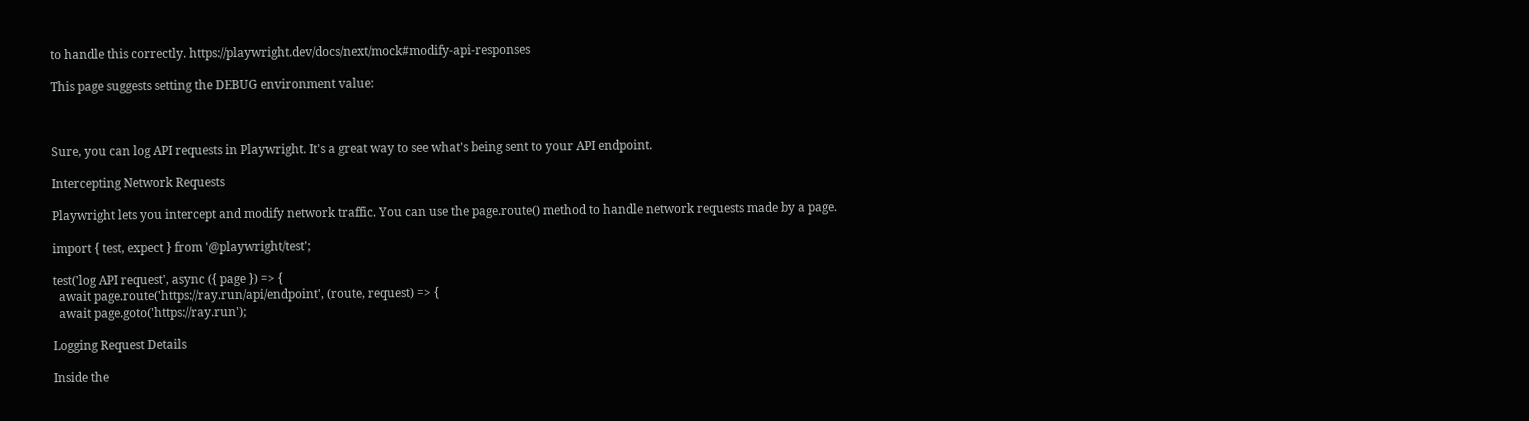to handle this correctly. https://playwright.dev/docs/next/mock#modify-api-responses

This page suggests setting the DEBUG environment value:



Sure, you can log API requests in Playwright. It's a great way to see what's being sent to your API endpoint.

Intercepting Network Requests

Playwright lets you intercept and modify network traffic. You can use the page.route() method to handle network requests made by a page.

import { test, expect } from '@playwright/test';

test('log API request', async ({ page }) => {
  await page.route('https://ray.run/api/endpoint', (route, request) => {
  await page.goto('https://ray.run');

Logging Request Details

Inside the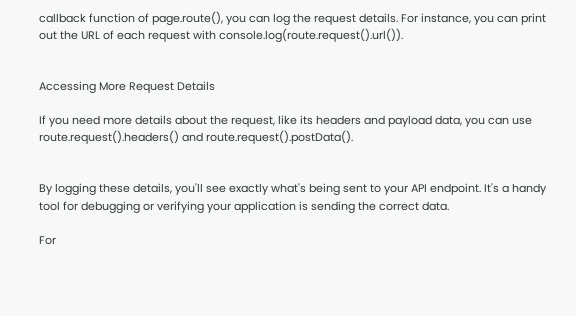callback function of page.route(), you can log the request details. For instance, you can print out the URL of each request with console.log(route.request().url()).


Accessing More Request Details

If you need more details about the request, like its headers and payload data, you can use route.request().headers() and route.request().postData().


By logging these details, you'll see exactly what's being sent to your API endpoint. It's a handy tool for debugging or verifying your application is sending the correct data.

For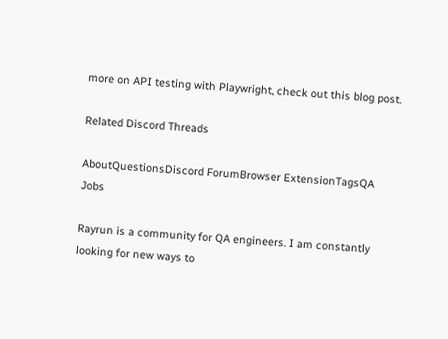more on API testing with Playwright, check out this blog post.

Related Discord Threads

AboutQuestionsDiscord ForumBrowser ExtensionTagsQA Jobs

Rayrun is a community for QA engineers. I am constantly looking for new ways to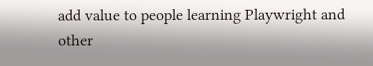add value to people learning Playwright and other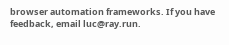browser automation frameworks. If you have feedback, email luc@ray.run.